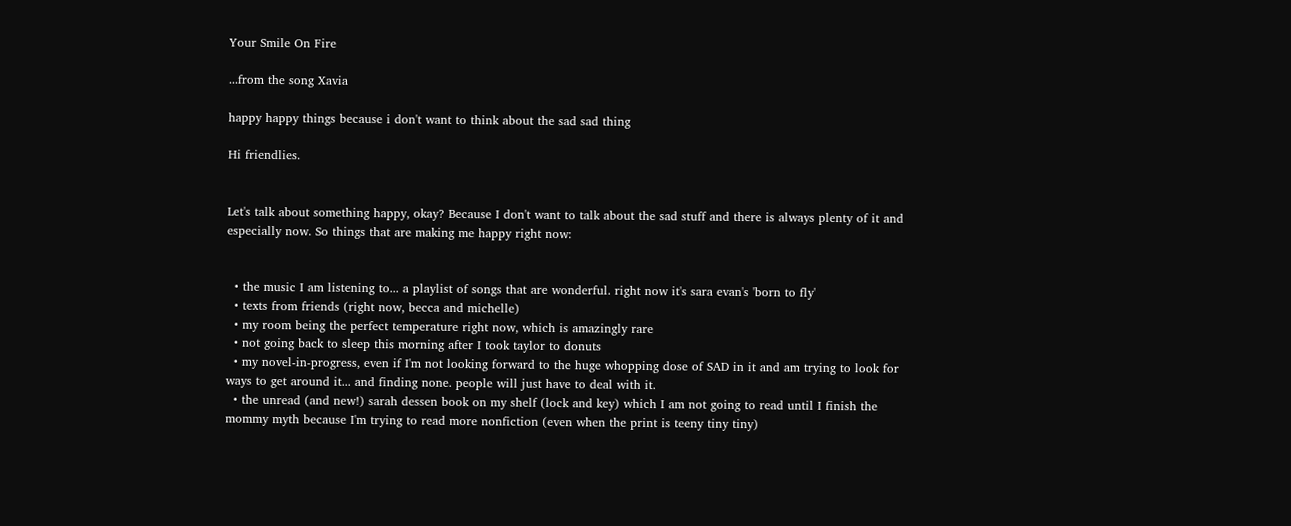Your Smile On Fire

...from the song Xavia

happy happy things because i don't want to think about the sad sad thing

Hi friendlies.


Let's talk about something happy, okay? Because I don't want to talk about the sad stuff and there is always plenty of it and especially now. So things that are making me happy right now:


  • the music I am listening to... a playlist of songs that are wonderful. right now it's sara evan's 'born to fly'
  • texts from friends (right now, becca and michelle)
  • my room being the perfect temperature right now, which is amazingly rare
  • not going back to sleep this morning after I took taylor to donuts
  • my novel-in-progress, even if I'm not looking forward to the huge whopping dose of SAD in it and am trying to look for ways to get around it... and finding none. people will just have to deal with it.
  • the unread (and new!) sarah dessen book on my shelf (lock and key) which I am not going to read until I finish the mommy myth because I'm trying to read more nonfiction (even when the print is teeny tiny tiny)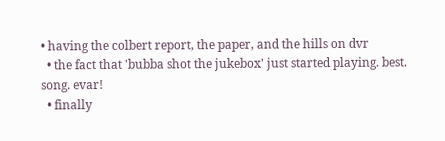• having the colbert report, the paper, and the hills on dvr
  • the fact that 'bubba shot the jukebox' just started playing. best. song. evar!
  • finally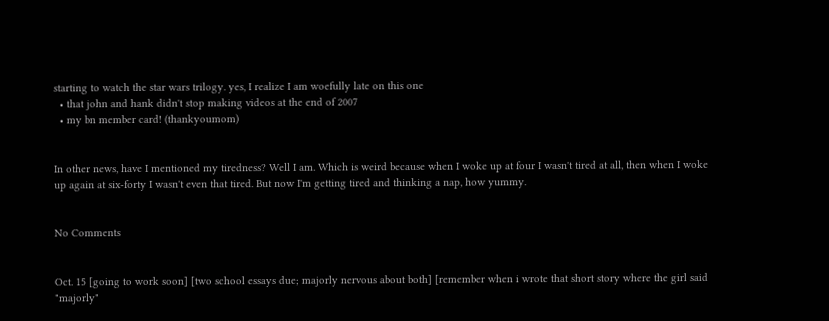starting to watch the star wars trilogy. yes, I realize I am woefully late on this one
  • that john and hank didn't stop making videos at the end of 2007
  • my bn member card! (thankyoumom)


In other news, have I mentioned my tiredness? Well I am. Which is weird because when I woke up at four I wasn't tired at all, then when I woke up again at six-forty I wasn't even that tired. But now I'm getting tired and thinking a nap, how yummy.


No Comments


Oct. 15 [going to work soon] [two school essays due; majorly nervous about both] [remember when i wrote that short story where the girl said "majorly"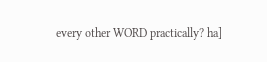every other WORD practically? ha]